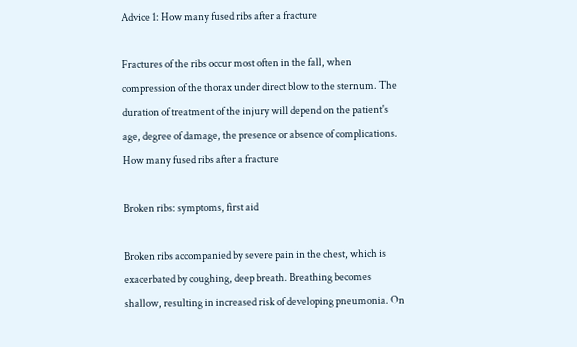Advice 1: How many fused ribs after a fracture

Fractures of the ribs occur most often in the fall, when compression of the thorax under direct blow to the sternum. The duration of treatment of the injury will depend on the patient's age, degree of damage, the presence or absence of complications.
How many fused ribs after a fracture

Broken ribs: symptoms, first aid

Broken ribs accompanied by severe pain in the chest, which is exacerbated by coughing, deep breath. Breathing becomes shallow, resulting in increased risk of developing pneumonia. On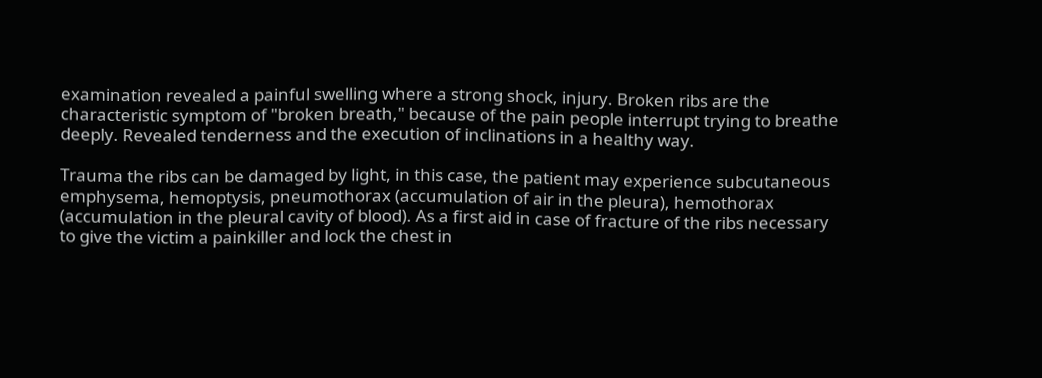examination revealed a painful swelling where a strong shock, injury. Broken ribs are the characteristic symptom of "broken breath," because of the pain people interrupt trying to breathe deeply. Revealed tenderness and the execution of inclinations in a healthy way.

Trauma the ribs can be damaged by light, in this case, the patient may experience subcutaneous emphysema, hemoptysis, pneumothorax (accumulation of air in the pleura), hemothorax (accumulation in the pleural cavity of blood). As a first aid in case of fracture of the ribs necessary to give the victim a painkiller and lock the chest in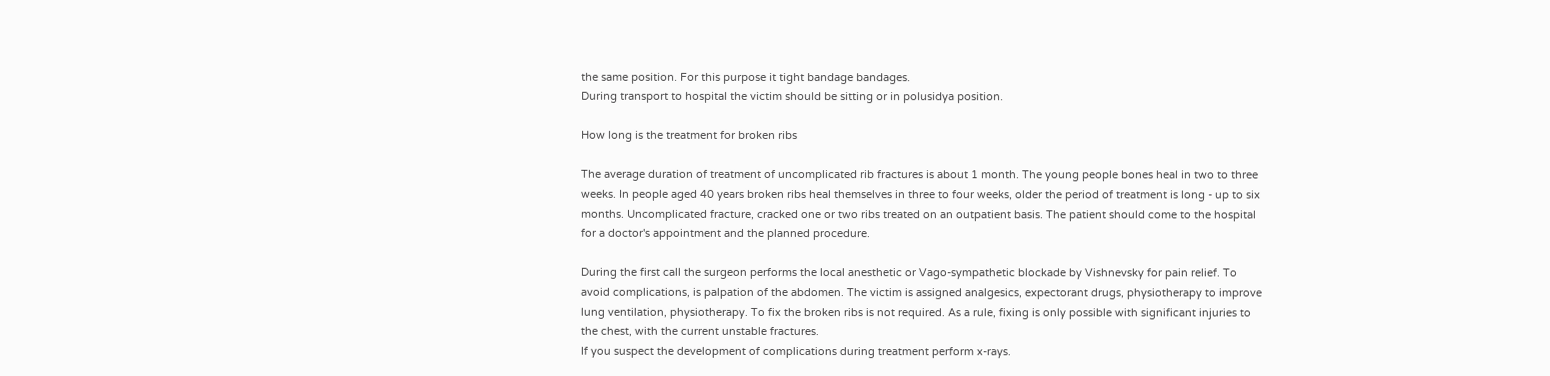the same position. For this purpose it tight bandage bandages.
During transport to hospital the victim should be sitting or in polusidya position.

How long is the treatment for broken ribs

The average duration of treatment of uncomplicated rib fractures is about 1 month. The young people bones heal in two to three weeks. In people aged 40 years broken ribs heal themselves in three to four weeks, older the period of treatment is long - up to six months. Uncomplicated fracture, cracked one or two ribs treated on an outpatient basis. The patient should come to the hospital for a doctor's appointment and the planned procedure.

During the first call the surgeon performs the local anesthetic or Vago-sympathetic blockade by Vishnevsky for pain relief. To avoid complications, is palpation of the abdomen. The victim is assigned analgesics, expectorant drugs, physiotherapy to improve lung ventilation, physiotherapy. To fix the broken ribs is not required. As a rule, fixing is only possible with significant injuries to the chest, with the current unstable fractures.
If you suspect the development of complications during treatment perform x-rays.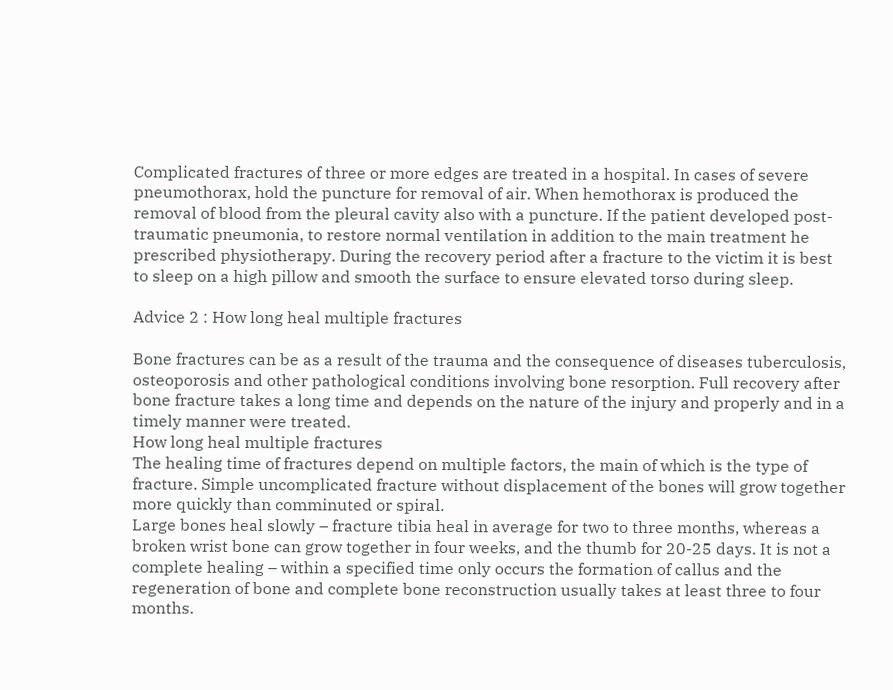Complicated fractures of three or more edges are treated in a hospital. In cases of severe pneumothorax, hold the puncture for removal of air. When hemothorax is produced the removal of blood from the pleural cavity also with a puncture. If the patient developed post-traumatic pneumonia, to restore normal ventilation in addition to the main treatment he prescribed physiotherapy. During the recovery period after a fracture to the victim it is best to sleep on a high pillow and smooth the surface to ensure elevated torso during sleep.

Advice 2 : How long heal multiple fractures

Bone fractures can be as a result of the trauma and the consequence of diseases tuberculosis, osteoporosis and other pathological conditions involving bone resorption. Full recovery after bone fracture takes a long time and depends on the nature of the injury and properly and in a timely manner were treated.
How long heal multiple fractures
The healing time of fractures depend on multiple factors, the main of which is the type of fracture. Simple uncomplicated fracture without displacement of the bones will grow together more quickly than comminuted or spiral.
Large bones heal slowly – fracture tibia heal in average for two to three months, whereas a broken wrist bone can grow together in four weeks, and the thumb for 20-25 days. It is not a complete healing – within a specified time only occurs the formation of callus and the regeneration of bone and complete bone reconstruction usually takes at least three to four months.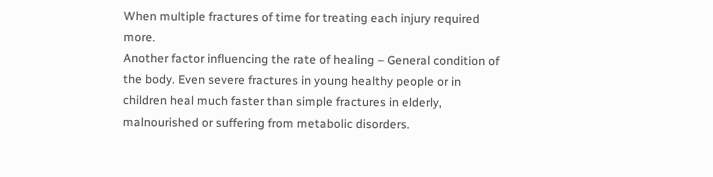When multiple fractures of time for treating each injury required more.
Another factor influencing the rate of healing – General condition of the body. Even severe fractures in young healthy people or in children heal much faster than simple fractures in elderly, malnourished or suffering from metabolic disorders.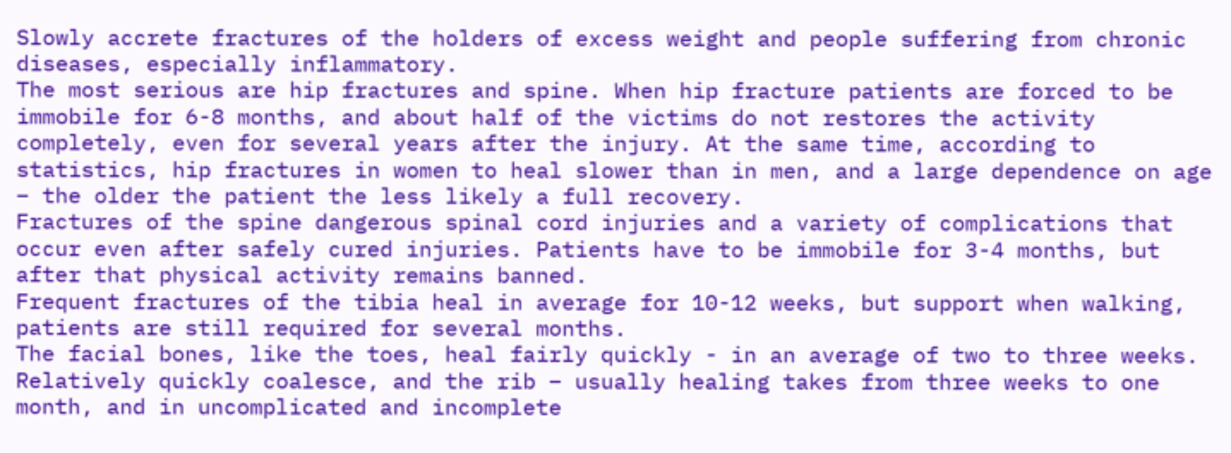Slowly accrete fractures of the holders of excess weight and people suffering from chronic diseases, especially inflammatory.
The most serious are hip fractures and spine. When hip fracture patients are forced to be immobile for 6-8 months, and about half of the victims do not restores the activity completely, even for several years after the injury. At the same time, according to statistics, hip fractures in women to heal slower than in men, and a large dependence on age – the older the patient the less likely a full recovery.
Fractures of the spine dangerous spinal cord injuries and a variety of complications that occur even after safely cured injuries. Patients have to be immobile for 3-4 months, but after that physical activity remains banned.
Frequent fractures of the tibia heal in average for 10-12 weeks, but support when walking, patients are still required for several months.
The facial bones, like the toes, heal fairly quickly - in an average of two to three weeks. Relatively quickly coalesce, and the rib – usually healing takes from three weeks to one month, and in uncomplicated and incomplete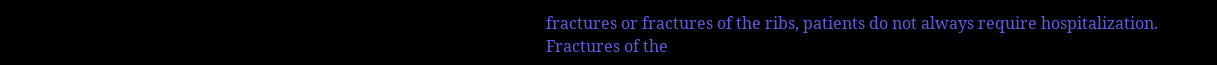fractures or fractures of the ribs, patients do not always require hospitalization.
Fractures of the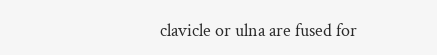clavicle or ulna are fused for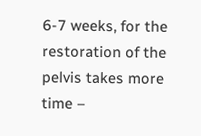6-7 weeks, for the restoration of the pelvis takes more time –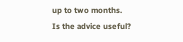up to two months.
Is the advice useful?